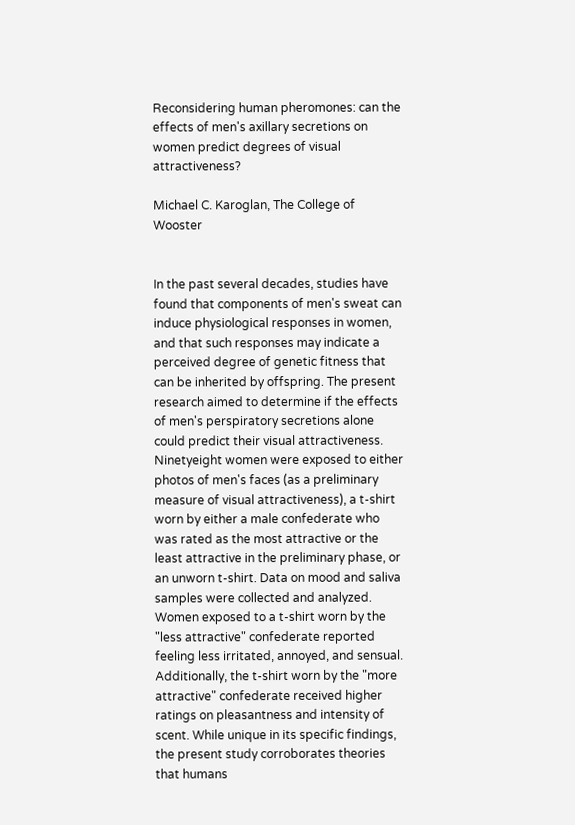Reconsidering human pheromones: can the effects of men's axillary secretions on women predict degrees of visual attractiveness?

Michael C. Karoglan, The College of Wooster


In the past several decades, studies have found that components of men's sweat can induce physiological responses in women, and that such responses may indicate a perceived degree of genetic fitness that can be inherited by offspring. The present research aimed to determine if the effects of men's perspiratory secretions alone could predict their visual attractiveness. Ninetyeight women were exposed to either photos of men's faces (as a preliminary measure of visual attractiveness), a t-shirt worn by either a male confederate who was rated as the most attractive or the least attractive in the preliminary phase, or an unworn t-shirt. Data on mood and saliva samples were collected and analyzed. Women exposed to a t-shirt worn by the "less attractive" confederate reported feeling less irritated, annoyed, and sensual. Additionally, the t-shirt worn by the "more attractive" confederate received higher ratings on pleasantness and intensity of scent. While unique in its specific findings, the present study corroborates theories that humans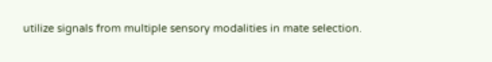utilize signals from multiple sensory modalities in mate selection.